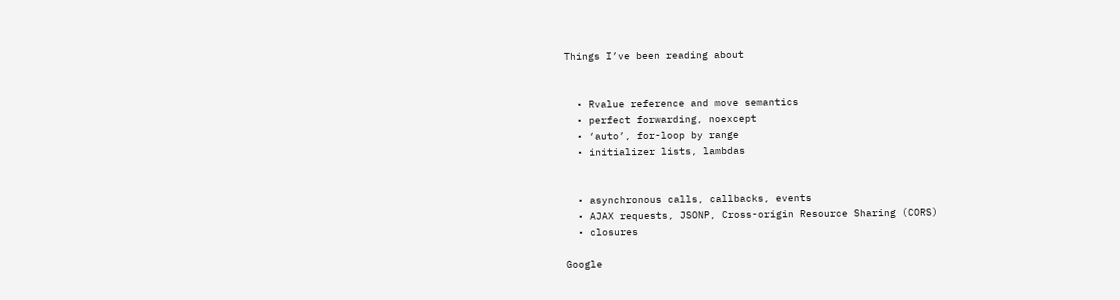Things I’ve been reading about


  • Rvalue reference and move semantics
  • perfect forwarding, noexcept
  • ‘auto’, for-loop by range
  • initializer lists, lambdas


  • asynchronous calls, callbacks, events
  • AJAX requests, JSONP, Cross-origin Resource Sharing (CORS)
  • closures

Google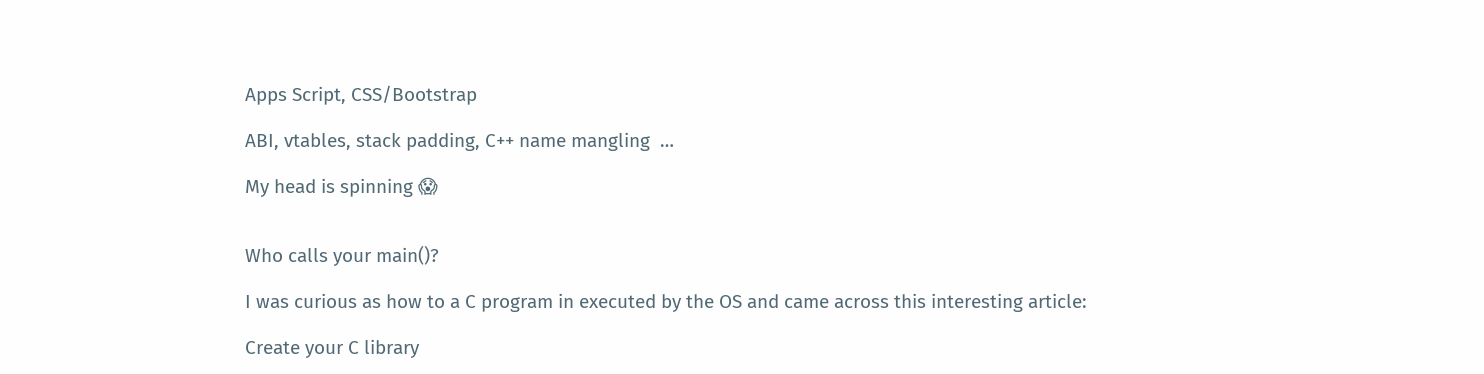Apps Script, CSS/Bootstrap

ABI, vtables, stack padding, C++ name mangling  …

My head is spinning 😱


Who calls your main()?

I was curious as how to a C program in executed by the OS and came across this interesting article:

Create your C library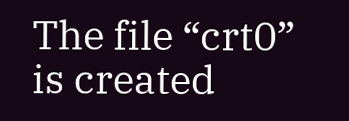The file “crt0” is created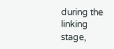during the linking stage,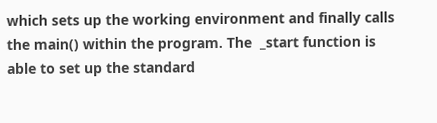which sets up the working environment and finally calls the main() within the program. The  _start function is able to set up the standard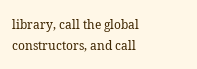library, call the global constructors, and call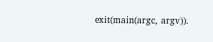exit(main(argc, argv)).